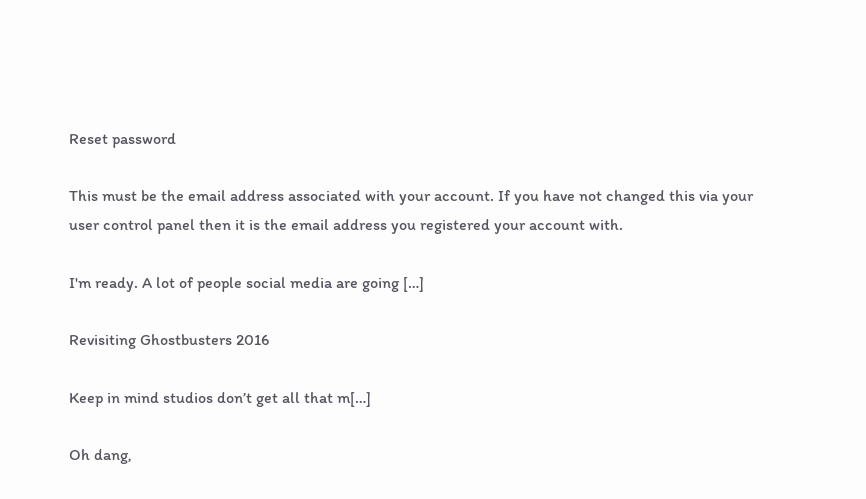Reset password

This must be the email address associated with your account. If you have not changed this via your user control panel then it is the email address you registered your account with.

I'm ready. A lot of people social media are going […]

Revisiting Ghostbusters 2016

Keep in mind studios don’t get all that m[…]

Oh dang,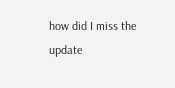how did I miss the update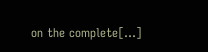on the complete[…]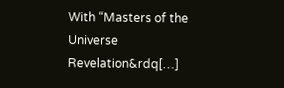With “Masters of the Universe Revelation&rdq[…]